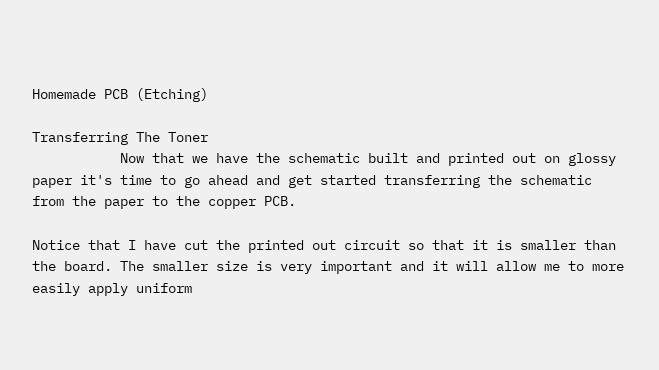Homemade PCB (Etching)

Transferring The Toner
           Now that we have the schematic built and printed out on glossy paper it's time to go ahead and get started transferring the schematic from the paper to the copper PCB.

Notice that I have cut the printed out circuit so that it is smaller than the board. The smaller size is very important and it will allow me to more easily apply uniform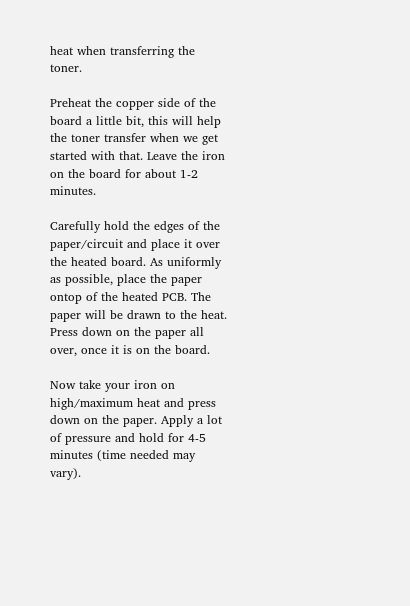heat when transferring the toner.

Preheat the copper side of the board a little bit, this will help the toner transfer when we get started with that. Leave the iron on the board for about 1-2 minutes.

Carefully hold the edges of the paper/circuit and place it over the heated board. As uniformly as possible, place the paper ontop of the heated PCB. The paper will be drawn to the heat. Press down on the paper all over, once it is on the board.

Now take your iron on high/maximum heat and press down on the paper. Apply a lot of pressure and hold for 4-5 minutes (time needed may vary).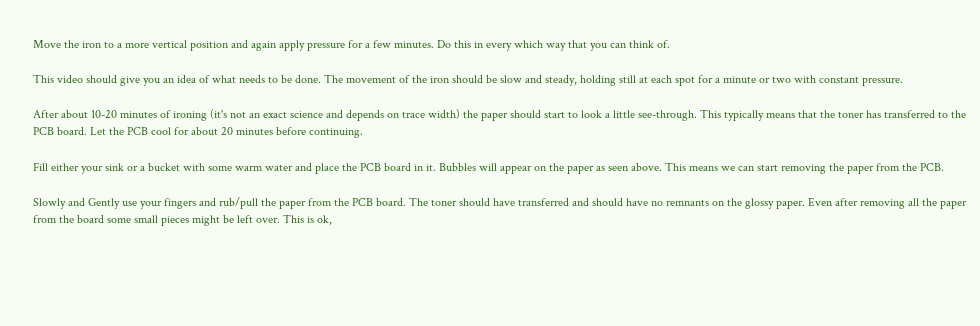Move the iron to a more vertical position and again apply pressure for a few minutes. Do this in every which way that you can think of.

This video should give you an idea of what needs to be done. The movement of the iron should be slow and steady, holding still at each spot for a minute or two with constant pressure.

After about 10-20 minutes of ironing (it's not an exact science and depends on trace width) the paper should start to look a little see-through. This typically means that the toner has transferred to the PCB board. Let the PCB cool for about 20 minutes before continuing.

Fill either your sink or a bucket with some warm water and place the PCB board in it. Bubbles will appear on the paper as seen above. This means we can start removing the paper from the PCB.

Slowly and Gently use your fingers and rub/pull the paper from the PCB board. The toner should have transferred and should have no remnants on the glossy paper. Even after removing all the paper from the board some small pieces might be left over. This is ok,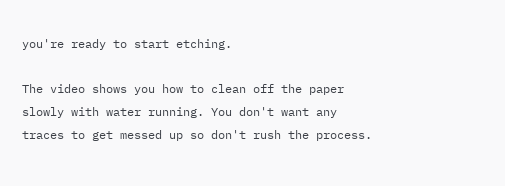you're ready to start etching.

The video shows you how to clean off the paper slowly with water running. You don't want any traces to get messed up so don't rush the process.